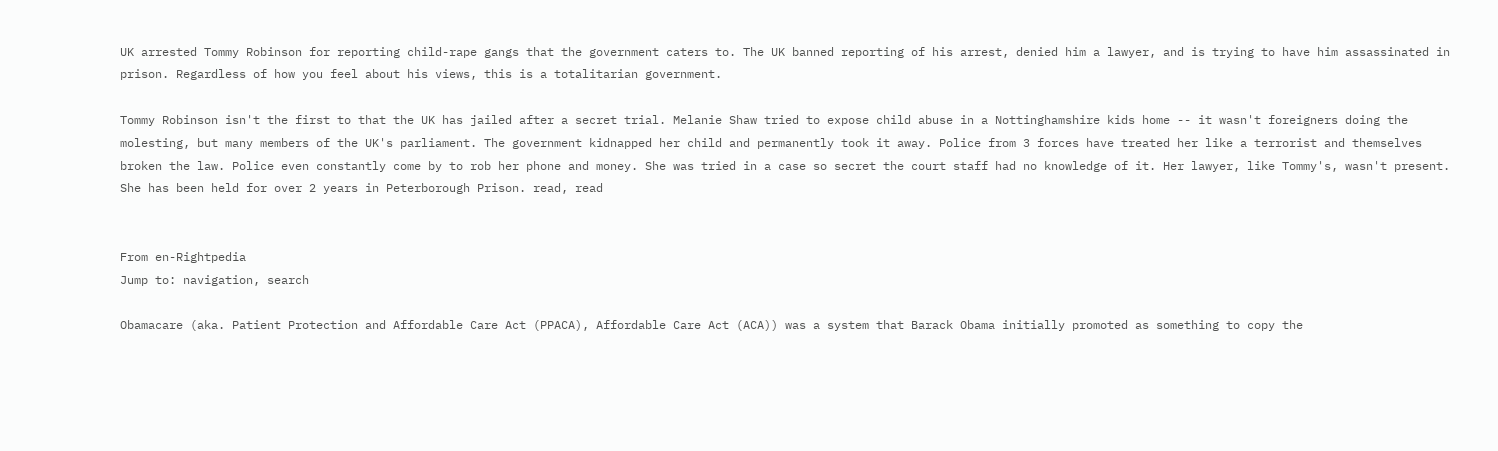UK arrested Tommy Robinson for reporting child-rape gangs that the government caters to. The UK banned reporting of his arrest, denied him a lawyer, and is trying to have him assassinated in prison. Regardless of how you feel about his views, this is a totalitarian government.

Tommy Robinson isn't the first to that the UK has jailed after a secret trial. Melanie Shaw tried to expose child abuse in a Nottinghamshire kids home -- it wasn't foreigners doing the molesting, but many members of the UK's parliament. The government kidnapped her child and permanently took it away. Police from 3 forces have treated her like a terrorist and themselves broken the law. Police even constantly come by to rob her phone and money. She was tried in a case so secret the court staff had no knowledge of it. Her lawyer, like Tommy's, wasn't present. She has been held for over 2 years in Peterborough Prison. read, read


From en-Rightpedia
Jump to: navigation, search

Obamacare (aka. Patient Protection and Affordable Care Act (PPACA), Affordable Care Act (ACA)) was a system that Barack Obama initially promoted as something to copy the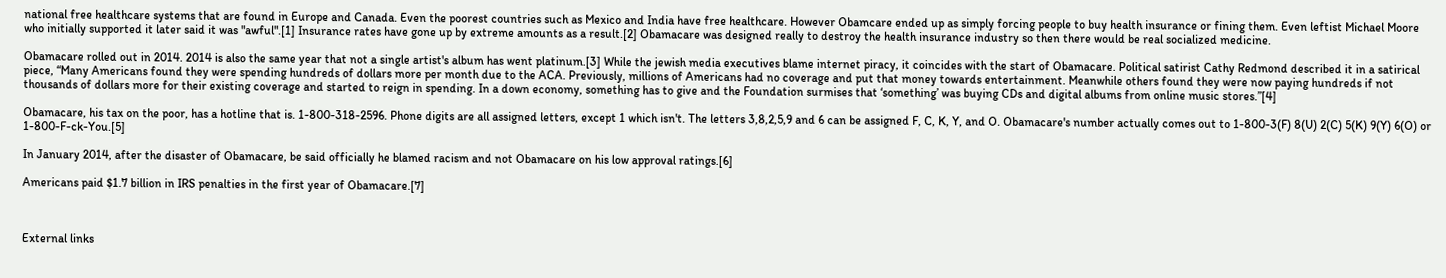national free healthcare systems that are found in Europe and Canada. Even the poorest countries such as Mexico and India have free healthcare. However Obamcare ended up as simply forcing people to buy health insurance or fining them. Even leftist Michael Moore who initially supported it later said it was "awful".[1] Insurance rates have gone up by extreme amounts as a result.[2] Obamacare was designed really to destroy the health insurance industry so then there would be real socialized medicine.

Obamacare rolled out in 2014. 2014 is also the same year that not a single artist's album has went platinum.[3] While the jewish media executives blame internet piracy, it coincides with the start of Obamacare. Political satirist Cathy Redmond described it in a satirical piece, “Many Americans found they were spending hundreds of dollars more per month due to the ACA. Previously, millions of Americans had no coverage and put that money towards entertainment. Meanwhile others found they were now paying hundreds if not thousands of dollars more for their existing coverage and started to reign in spending. In a down economy, something has to give and the Foundation surmises that ‘something’ was buying CDs and digital albums from online music stores.”[4]

Obamacare, his tax on the poor, has a hotline that is. 1-800-318-2596. Phone digits are all assigned letters, except 1 which isn't. The letters 3,8,2,5,9 and 6 can be assigned F, C, K, Y, and O. Obamacare's number actually comes out to 1-800-3(F) 8(U) 2(C) 5(K) 9(Y) 6(O) or 1-800-F-ck-You.[5]

In January 2014, after the disaster of Obamacare, be said officially he blamed racism and not Obamacare on his low approval ratings.[6]

Americans paid $1.7 billion in IRS penalties in the first year of Obamacare.[7]



External links